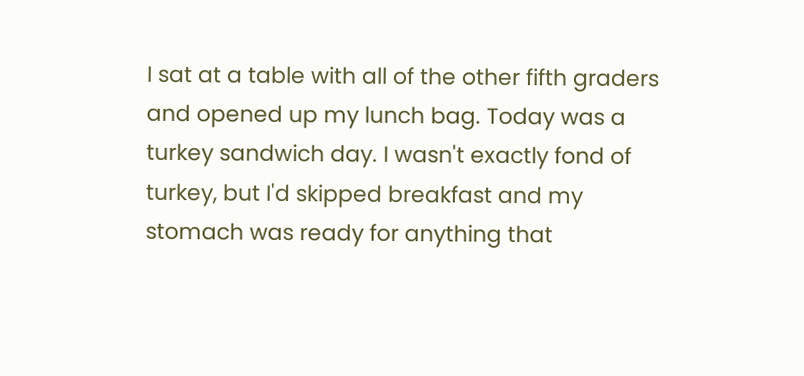I sat at a table with all of the other fifth graders and opened up my lunch bag. Today was a turkey sandwich day. I wasn't exactly fond of turkey, but I'd skipped breakfast and my stomach was ready for anything that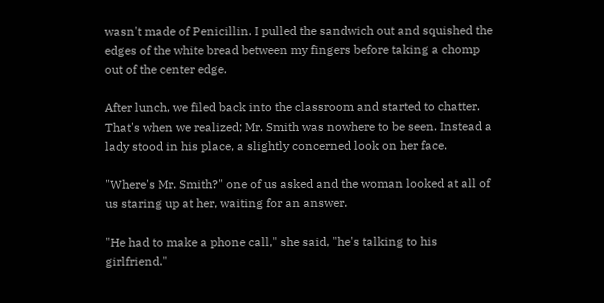wasn't made of Penicillin. I pulled the sandwich out and squished the edges of the white bread between my fingers before taking a chomp out of the center edge.

After lunch, we filed back into the classroom and started to chatter. That's when we realized; Mr. Smith was nowhere to be seen. Instead a lady stood in his place, a slightly concerned look on her face.

"Where's Mr. Smith?" one of us asked and the woman looked at all of us staring up at her, waiting for an answer.

"He had to make a phone call," she said, "he's talking to his girlfriend."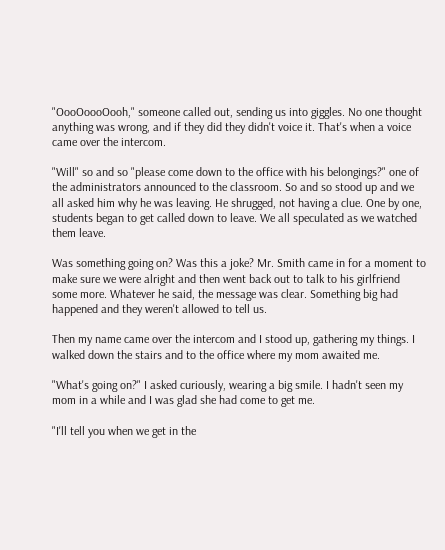"OooOoooOooh," someone called out, sending us into giggles. No one thought anything was wrong, and if they did they didn't voice it. That's when a voice came over the intercom.

"Will" so and so "please come down to the office with his belongings?" one of the administrators announced to the classroom. So and so stood up and we all asked him why he was leaving. He shrugged, not having a clue. One by one, students began to get called down to leave. We all speculated as we watched them leave.

Was something going on? Was this a joke? Mr. Smith came in for a moment to make sure we were alright and then went back out to talk to his girlfriend some more. Whatever he said, the message was clear. Something big had happened and they weren't allowed to tell us.

Then my name came over the intercom and I stood up, gathering my things. I walked down the stairs and to the office where my mom awaited me.

"What's going on?" I asked curiously, wearing a big smile. I hadn't seen my mom in a while and I was glad she had come to get me.

"I'll tell you when we get in the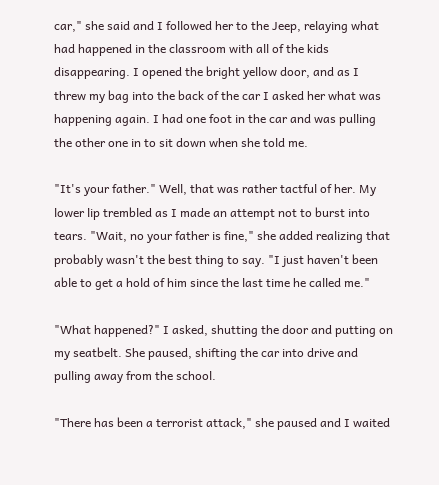car," she said and I followed her to the Jeep, relaying what had happened in the classroom with all of the kids disappearing. I opened the bright yellow door, and as I threw my bag into the back of the car I asked her what was happening again. I had one foot in the car and was pulling the other one in to sit down when she told me.

"It's your father." Well, that was rather tactful of her. My lower lip trembled as I made an attempt not to burst into tears. "Wait, no your father is fine," she added realizing that probably wasn't the best thing to say. "I just haven't been able to get a hold of him since the last time he called me."

"What happened?" I asked, shutting the door and putting on my seatbelt. She paused, shifting the car into drive and pulling away from the school.

"There has been a terrorist attack," she paused and I waited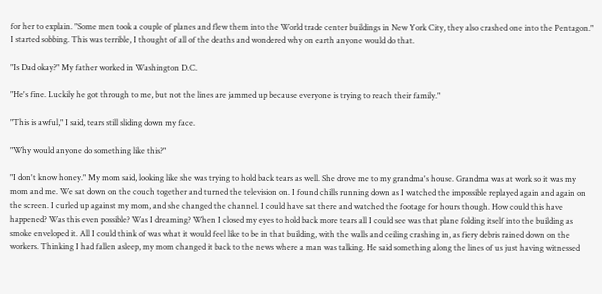for her to explain. "Some men took a couple of planes and flew them into the World trade center buildings in New York City, they also crashed one into the Pentagon." I started sobbing. This was terrible, I thought of all of the deaths and wondered why on earth anyone would do that.

"Is Dad okay?" My father worked in Washington D.C.

"He's fine. Luckily he got through to me, but not the lines are jammed up because everyone is trying to reach their family."

"This is awful," I said, tears still sliding down my face.

"Why would anyone do something like this?"

"I don't know honey." My mom said, looking like she was trying to hold back tears as well. She drove me to my grandma's house. Grandma was at work so it was my mom and me. We sat down on the couch together and turned the television on. I found chills running down as I watched the impossible replayed again and again on the screen. I curled up against my mom, and she changed the channel. I could have sat there and watched the footage for hours though. How could this have happened? Was this even possible? Was I dreaming? When I closed my eyes to hold back more tears all I could see was that plane folding itself into the building as smoke enveloped it. All I could think of was what it would feel like to be in that building, with the walls and ceiling crashing in, as fiery debris rained down on the workers. Thinking I had fallen asleep, my mom changed it back to the news where a man was talking. He said something along the lines of us just having witnessed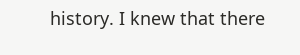history. I knew that there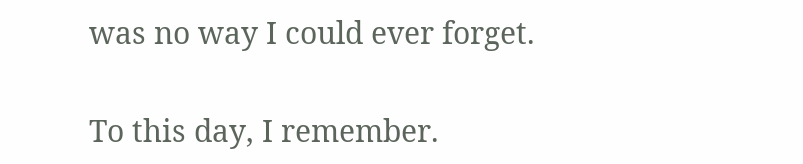was no way I could ever forget.

To this day, I remember.